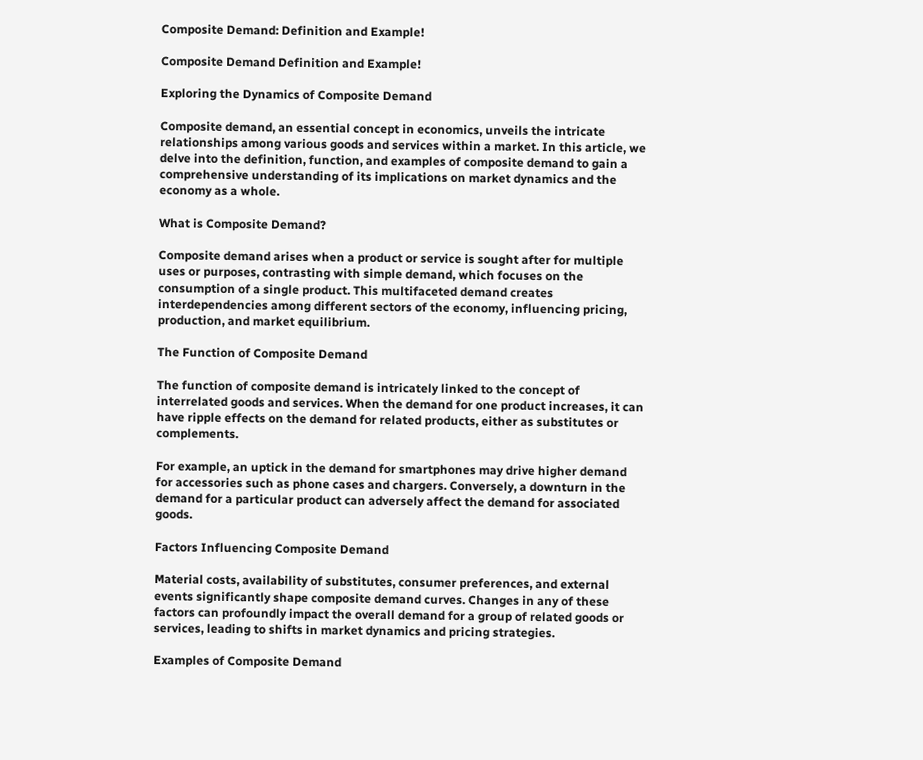Composite Demand: Definition and Example!

Composite Demand Definition and Example!

Exploring the Dynamics of Composite Demand

Composite demand, an essential concept in economics, unveils the intricate relationships among various goods and services within a market. In this article, we delve into the definition, function, and examples of composite demand to gain a comprehensive understanding of its implications on market dynamics and the economy as a whole.

What is Composite Demand?

Composite demand arises when a product or service is sought after for multiple uses or purposes, contrasting with simple demand, which focuses on the consumption of a single product. This multifaceted demand creates interdependencies among different sectors of the economy, influencing pricing, production, and market equilibrium.

The Function of Composite Demand

The function of composite demand is intricately linked to the concept of interrelated goods and services. When the demand for one product increases, it can have ripple effects on the demand for related products, either as substitutes or complements.

For example, an uptick in the demand for smartphones may drive higher demand for accessories such as phone cases and chargers. Conversely, a downturn in the demand for a particular product can adversely affect the demand for associated goods.

Factors Influencing Composite Demand

Material costs, availability of substitutes, consumer preferences, and external events significantly shape composite demand curves. Changes in any of these factors can profoundly impact the overall demand for a group of related goods or services, leading to shifts in market dynamics and pricing strategies.

Examples of Composite Demand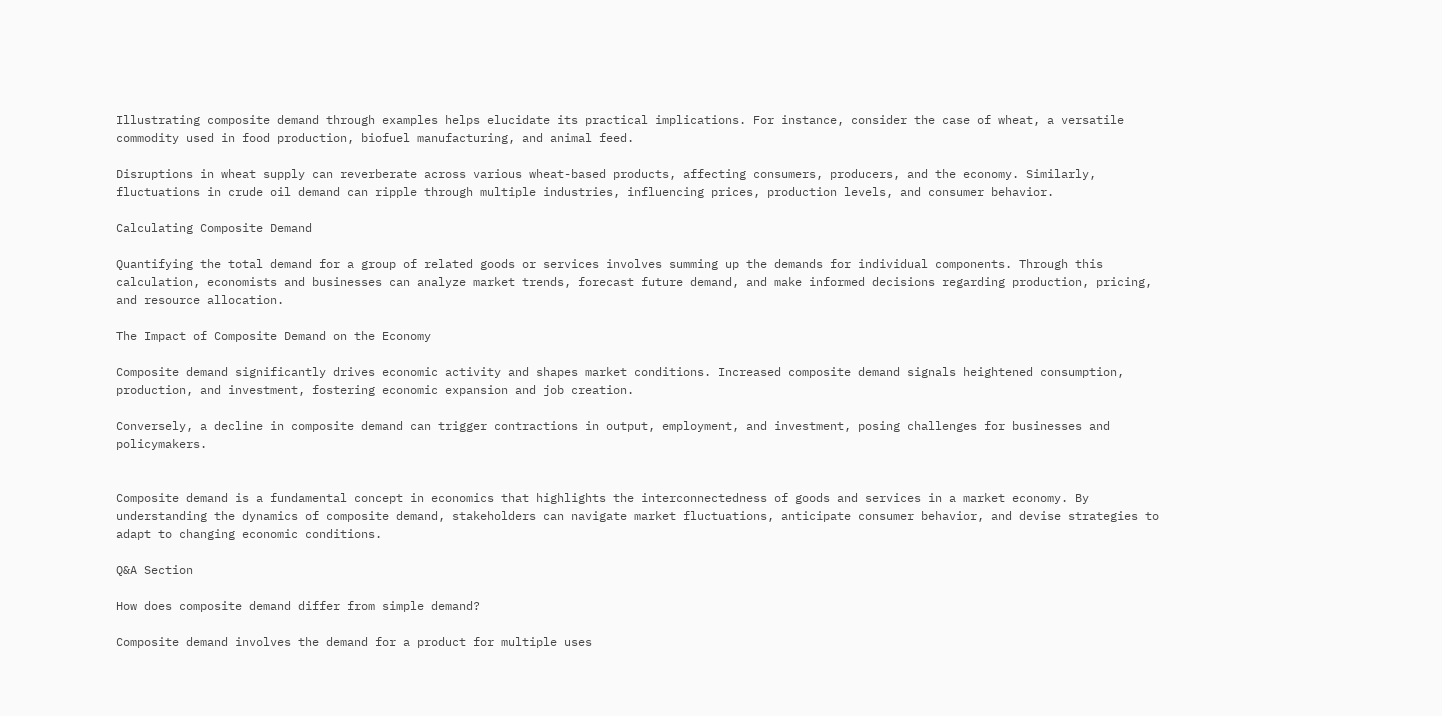Illustrating composite demand through examples helps elucidate its practical implications. For instance, consider the case of wheat, a versatile commodity used in food production, biofuel manufacturing, and animal feed.

Disruptions in wheat supply can reverberate across various wheat-based products, affecting consumers, producers, and the economy. Similarly, fluctuations in crude oil demand can ripple through multiple industries, influencing prices, production levels, and consumer behavior.

Calculating Composite Demand

Quantifying the total demand for a group of related goods or services involves summing up the demands for individual components. Through this calculation, economists and businesses can analyze market trends, forecast future demand, and make informed decisions regarding production, pricing, and resource allocation.

The Impact of Composite Demand on the Economy

Composite demand significantly drives economic activity and shapes market conditions. Increased composite demand signals heightened consumption, production, and investment, fostering economic expansion and job creation.

Conversely, a decline in composite demand can trigger contractions in output, employment, and investment, posing challenges for businesses and policymakers.


Composite demand is a fundamental concept in economics that highlights the interconnectedness of goods and services in a market economy. By understanding the dynamics of composite demand, stakeholders can navigate market fluctuations, anticipate consumer behavior, and devise strategies to adapt to changing economic conditions.

Q&A Section

How does composite demand differ from simple demand?

Composite demand involves the demand for a product for multiple uses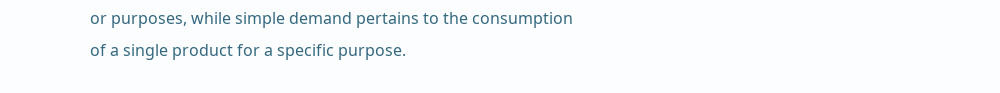or purposes, while simple demand pertains to the consumption of a single product for a specific purpose.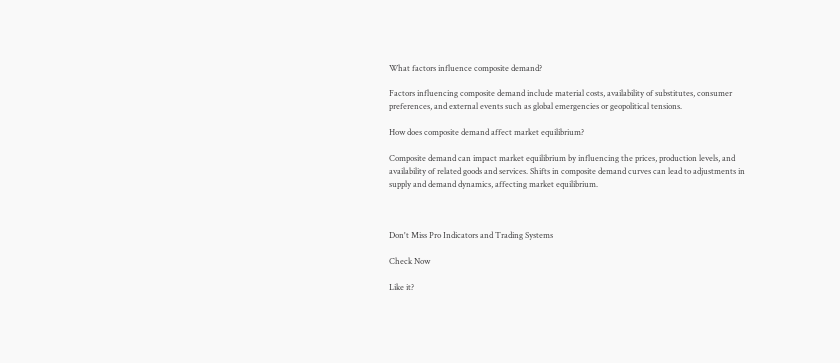What factors influence composite demand?

Factors influencing composite demand include material costs, availability of substitutes, consumer preferences, and external events such as global emergencies or geopolitical tensions.

How does composite demand affect market equilibrium?

Composite demand can impact market equilibrium by influencing the prices, production levels, and availability of related goods and services. Shifts in composite demand curves can lead to adjustments in supply and demand dynamics, affecting market equilibrium.



Don't Miss Pro Indicators and Trading Systems

Check Now

Like it?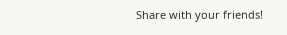Share with your friends!